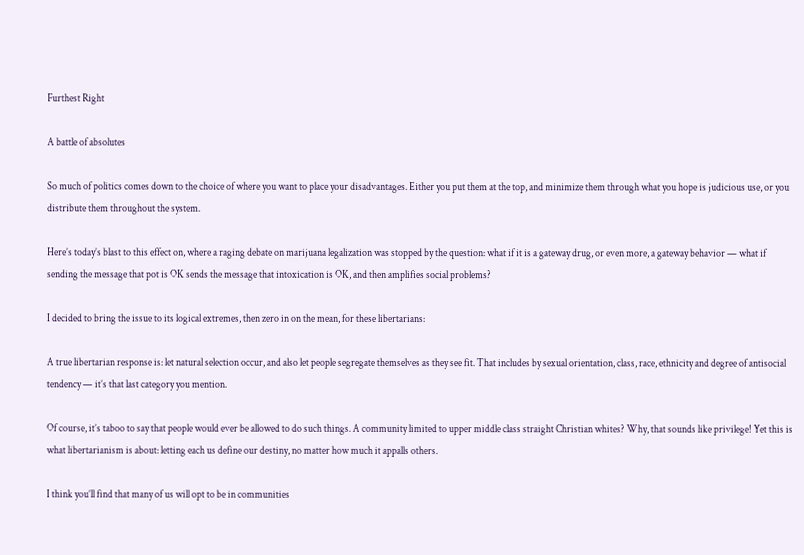Furthest Right

A battle of absolutes

So much of politics comes down to the choice of where you want to place your disadvantages. Either you put them at the top, and minimize them through what you hope is judicious use, or you distribute them throughout the system.

Here’s today’s blast to this effect on, where a raging debate on marijuana legalization was stopped by the question: what if it is a gateway drug, or even more, a gateway behavior — what if sending the message that pot is OK sends the message that intoxication is OK, and then amplifies social problems?

I decided to bring the issue to its logical extremes, then zero in on the mean, for these libertarians:

A true libertarian response is: let natural selection occur, and also let people segregate themselves as they see fit. That includes by sexual orientation, class, race, ethnicity and degree of antisocial tendency — it’s that last category you mention.

Of course, it’s taboo to say that people would ever be allowed to do such things. A community limited to upper middle class straight Christian whites? Why, that sounds like privilege! Yet this is what libertarianism is about: letting each us define our destiny, no matter how much it appalls others.

I think you’ll find that many of us will opt to be in communities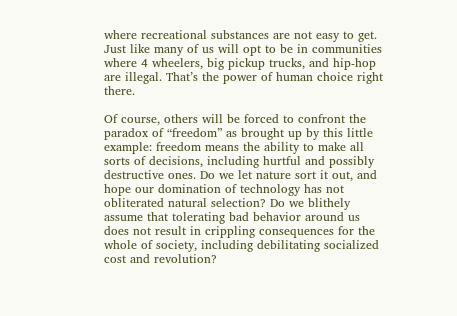where recreational substances are not easy to get. Just like many of us will opt to be in communities where 4 wheelers, big pickup trucks, and hip-hop are illegal. That’s the power of human choice right there.

Of course, others will be forced to confront the paradox of “freedom” as brought up by this little example: freedom means the ability to make all sorts of decisions, including hurtful and possibly destructive ones. Do we let nature sort it out, and hope our domination of technology has not obliterated natural selection? Do we blithely assume that tolerating bad behavior around us does not result in crippling consequences for the whole of society, including debilitating socialized cost and revolution?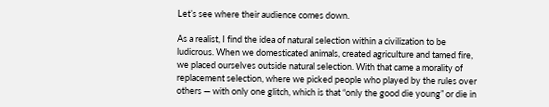Let’s see where their audience comes down.

As a realist, I find the idea of natural selection within a civilization to be ludicrous. When we domesticated animals, created agriculture and tamed fire, we placed ourselves outside natural selection. With that came a morality of replacement selection, where we picked people who played by the rules over others — with only one glitch, which is that “only the good die young” or die in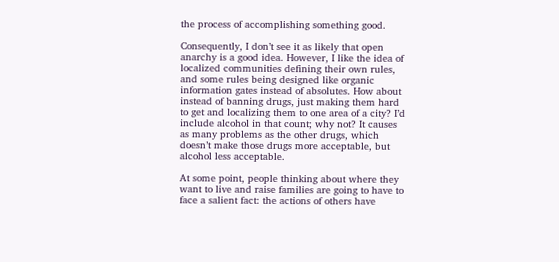the process of accomplishing something good.

Consequently, I don’t see it as likely that open anarchy is a good idea. However, I like the idea of localized communities defining their own rules, and some rules being designed like organic information gates instead of absolutes. How about instead of banning drugs, just making them hard to get and localizing them to one area of a city? I’d include alcohol in that count; why not? It causes as many problems as the other drugs, which doesn’t make those drugs more acceptable, but alcohol less acceptable.

At some point, people thinking about where they want to live and raise families are going to have to face a salient fact: the actions of others have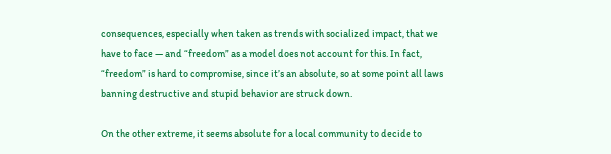consequences, especially when taken as trends with socialized impact, that we have to face — and “freedom” as a model does not account for this. In fact, “freedom” is hard to compromise, since it’s an absolute, so at some point all laws banning destructive and stupid behavior are struck down.

On the other extreme, it seems absolute for a local community to decide to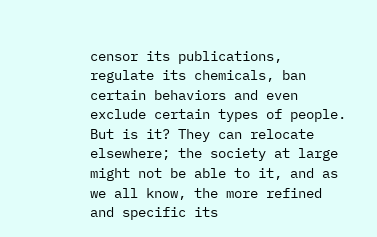censor its publications, regulate its chemicals, ban certain behaviors and even exclude certain types of people. But is it? They can relocate elsewhere; the society at large might not be able to it, and as we all know, the more refined and specific its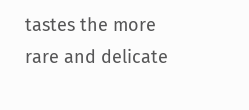tastes the more rare and delicate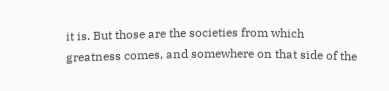it is. But those are the societies from which greatness comes, and somewhere on that side of the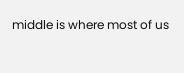middle is where most of us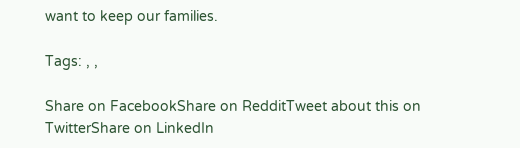want to keep our families.

Tags: , ,

Share on FacebookShare on RedditTweet about this on TwitterShare on LinkedIn